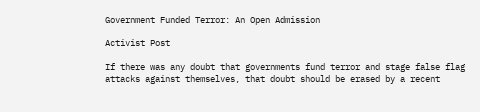Government Funded Terror: An Open Admission

Activist Post

If there was any doubt that governments fund terror and stage false flag attacks against themselves, that doubt should be erased by a recent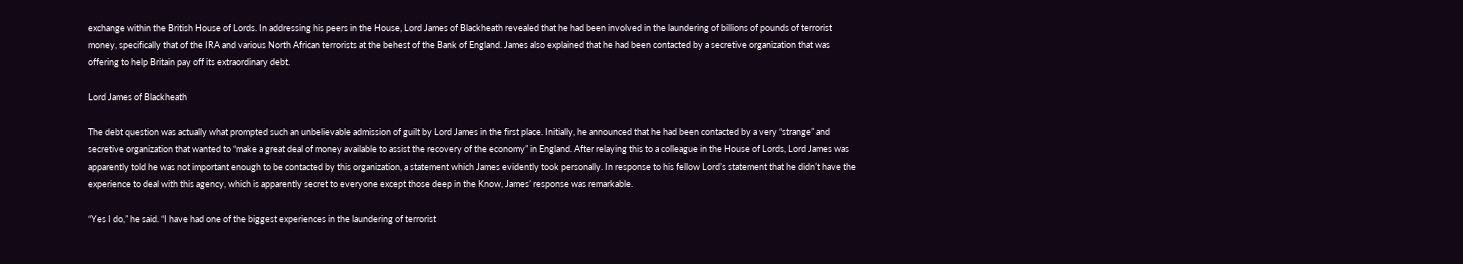exchange within the British House of Lords. In addressing his peers in the House, Lord James of Blackheath revealed that he had been involved in the laundering of billions of pounds of terrorist money, specifically that of the IRA and various North African terrorists at the behest of the Bank of England. James also explained that he had been contacted by a secretive organization that was offering to help Britain pay off its extraordinary debt.

Lord James of Blackheath

The debt question was actually what prompted such an unbelievable admission of guilt by Lord James in the first place. Initially, he announced that he had been contacted by a very “strange” and secretive organization that wanted to “make a great deal of money available to assist the recovery of the economy” in England. After relaying this to a colleague in the House of Lords, Lord James was apparently told he was not important enough to be contacted by this organization, a statement which James evidently took personally. In response to his fellow Lord’s statement that he didn’t have the experience to deal with this agency, which is apparently secret to everyone except those deep in the Know, James’ response was remarkable.

“Yes I do,” he said. “I have had one of the biggest experiences in the laundering of terrorist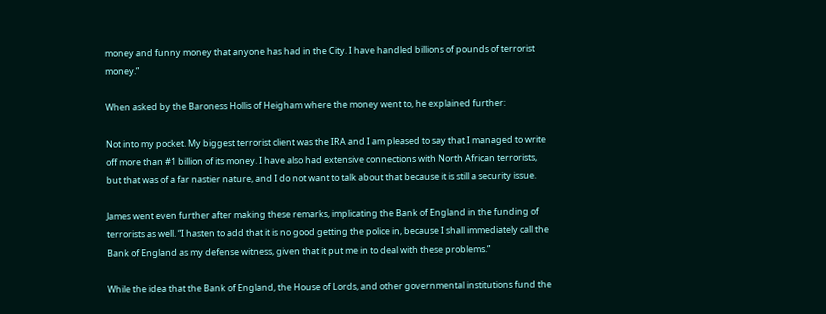money and funny money that anyone has had in the City. I have handled billions of pounds of terrorist money.”

When asked by the Baroness Hollis of Heigham where the money went to, he explained further:

Not into my pocket. My biggest terrorist client was the IRA and I am pleased to say that I managed to write off more than #1 billion of its money. I have also had extensive connections with North African terrorists, but that was of a far nastier nature, and I do not want to talk about that because it is still a security issue.

James went even further after making these remarks, implicating the Bank of England in the funding of terrorists as well. “I hasten to add that it is no good getting the police in, because I shall immediately call the Bank of England as my defense witness, given that it put me in to deal with these problems.”

While the idea that the Bank of England, the House of Lords, and other governmental institutions fund the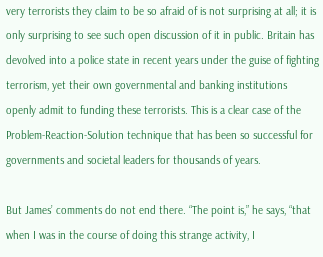very terrorists they claim to be so afraid of is not surprising at all; it is only surprising to see such open discussion of it in public. Britain has devolved into a police state in recent years under the guise of fighting terrorism, yet their own governmental and banking institutions openly admit to funding these terrorists. This is a clear case of the Problem-Reaction-Solution technique that has been so successful for governments and societal leaders for thousands of years.

But James’ comments do not end there. “The point is,” he says, “that when I was in the course of doing this strange activity, I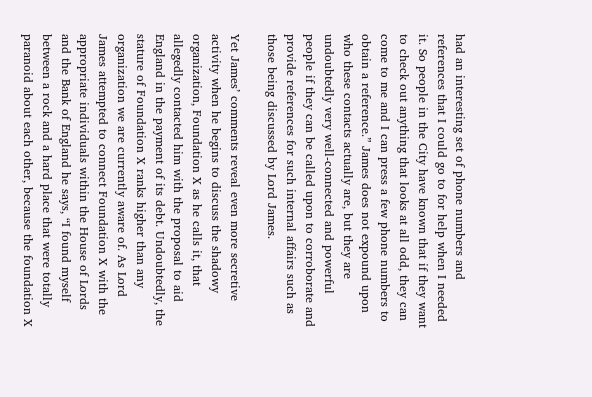had an interesting set of phone numbers and references that I could go to for help when I needed it. So people in the City have known that if they want to check out anything that looks at all odd, they can come to me and I can press a few phone numbers to obtain a reference.” James does not expound upon who these contacts actually are, but they are undoubtedly very well-connected and powerful people if they can be called upon to corroborate and provide references for such internal affairs such as those being discussed by Lord James.

Yet James’ comments reveal even more secretive activity when he begins to discuss the shadowy organization, Foundation X as he calls it, that allegedly contacted him with the proposal to aid England in the payment of its debt. Undoubtedly, the stature of Foundation X ranks higher than any organization we are currently aware of. As Lord James attempted to connect Foundation X with the appropriate individuals within the House of Lords and the Bank of England he says, “I found myself between a rock and a hard place that were totally paranoid about each other, because the foundation X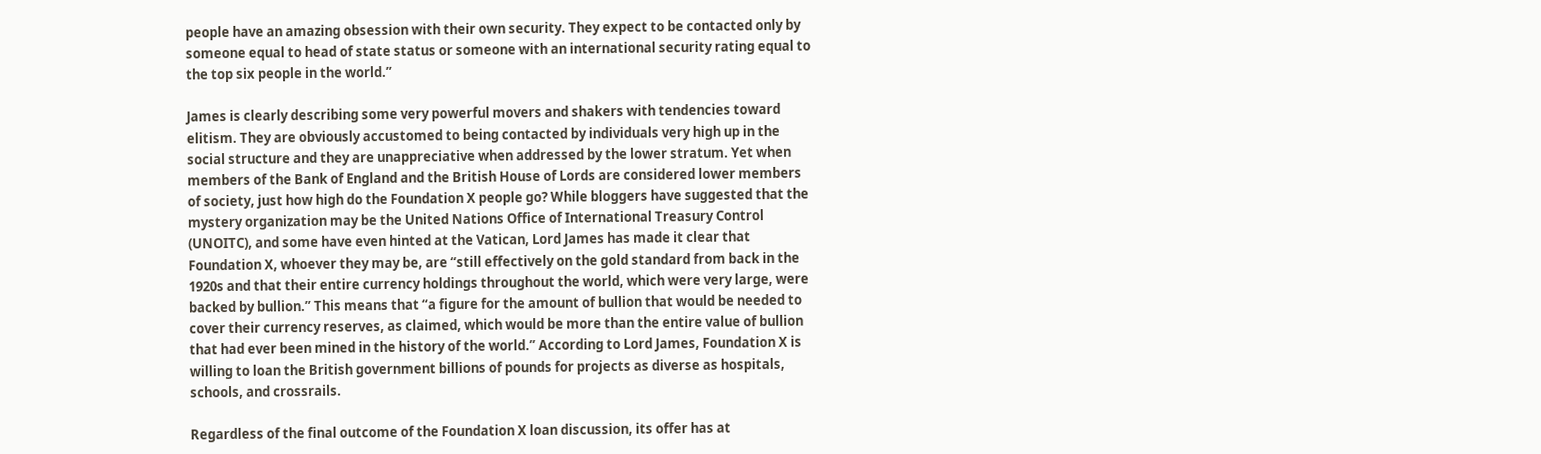people have an amazing obsession with their own security. They expect to be contacted only by someone equal to head of state status or someone with an international security rating equal to the top six people in the world.”

James is clearly describing some very powerful movers and shakers with tendencies toward elitism. They are obviously accustomed to being contacted by individuals very high up in the social structure and they are unappreciative when addressed by the lower stratum. Yet when members of the Bank of England and the British House of Lords are considered lower members of society, just how high do the Foundation X people go? While bloggers have suggested that the mystery organization may be the United Nations Office of International Treasury Control (UNOITC), and some have even hinted at the Vatican, Lord James has made it clear that Foundation X, whoever they may be, are “still effectively on the gold standard from back in the 1920s and that their entire currency holdings throughout the world, which were very large, were backed by bullion.” This means that “a figure for the amount of bullion that would be needed to cover their currency reserves, as claimed, which would be more than the entire value of bullion that had ever been mined in the history of the world.” According to Lord James, Foundation X is willing to loan the British government billions of pounds for projects as diverse as hospitals, schools, and crossrails.

Regardless of the final outcome of the Foundation X loan discussion, its offer has at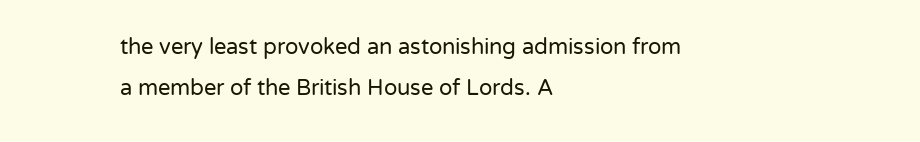the very least provoked an astonishing admission from a member of the British House of Lords. A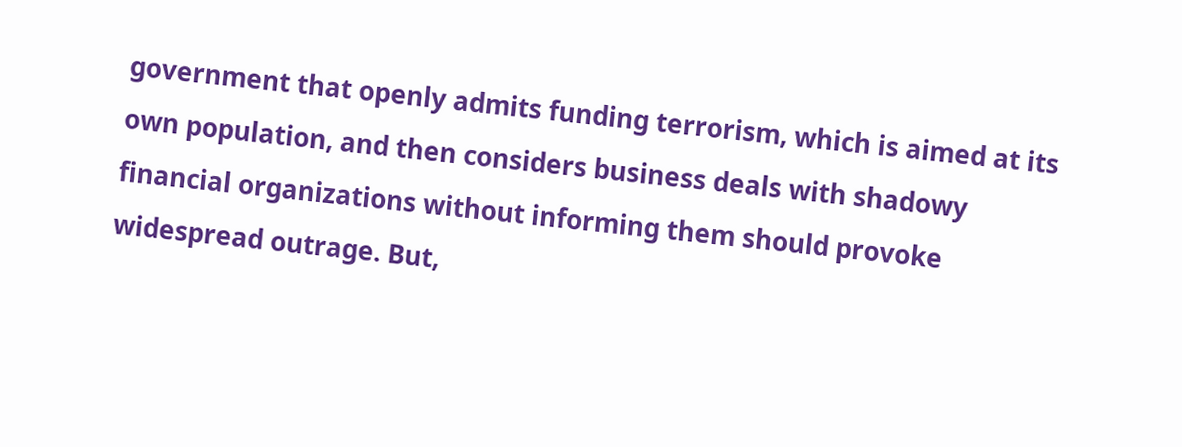government that openly admits funding terrorism, which is aimed at its own population, and then considers business deals with shadowy financial organizations without informing them should provoke widespread outrage. But,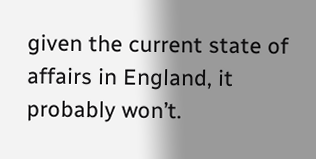given the current state of affairs in England, it probably won’t.